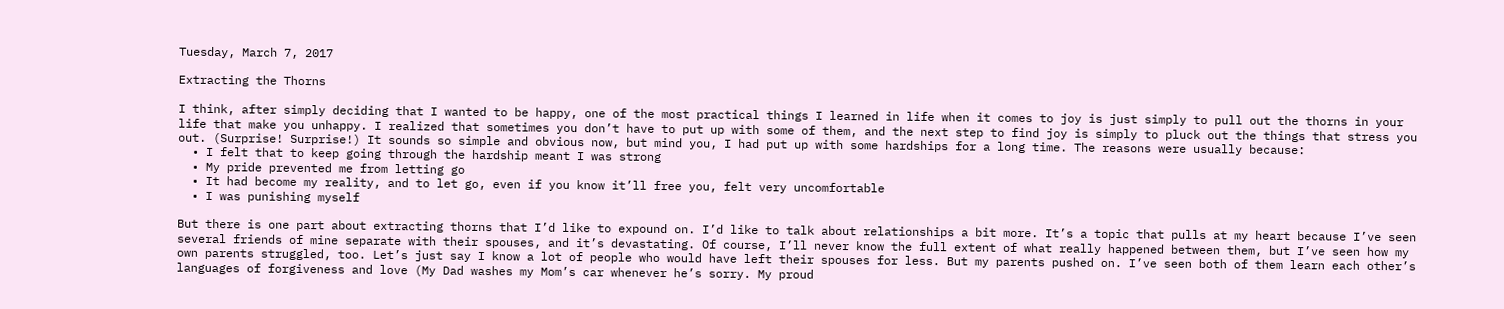Tuesday, March 7, 2017

Extracting the Thorns

I think, after simply deciding that I wanted to be happy, one of the most practical things I learned in life when it comes to joy is just simply to pull out the thorns in your life that make you unhappy. I realized that sometimes you don’t have to put up with some of them, and the next step to find joy is simply to pluck out the things that stress you out. (Surprise! Surprise!) It sounds so simple and obvious now, but mind you, I had put up with some hardships for a long time. The reasons were usually because:
  • I felt that to keep going through the hardship meant I was strong
  • My pride prevented me from letting go
  • It had become my reality, and to let go, even if you know it’ll free you, felt very uncomfortable
  • I was punishing myself

But there is one part about extracting thorns that I’d like to expound on. I’d like to talk about relationships a bit more. It’s a topic that pulls at my heart because I’ve seen several friends of mine separate with their spouses, and it’s devastating. Of course, I’ll never know the full extent of what really happened between them, but I’ve seen how my own parents struggled, too. Let’s just say I know a lot of people who would have left their spouses for less. But my parents pushed on. I’ve seen both of them learn each other’s languages of forgiveness and love (My Dad washes my Mom’s car whenever he’s sorry. My proud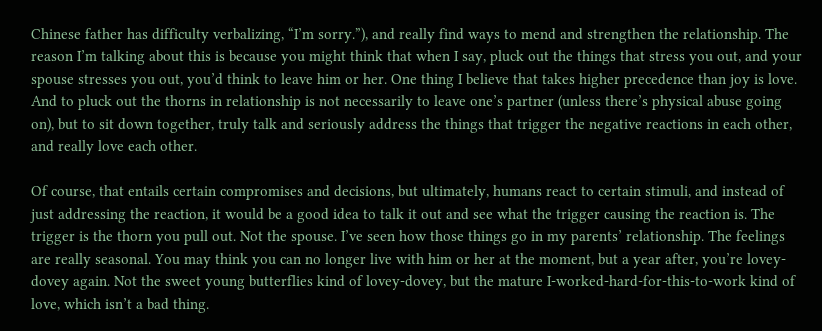Chinese father has difficulty verbalizing, “I’m sorry.”), and really find ways to mend and strengthen the relationship. The reason I’m talking about this is because you might think that when I say, pluck out the things that stress you out, and your spouse stresses you out, you’d think to leave him or her. One thing I believe that takes higher precedence than joy is love. And to pluck out the thorns in relationship is not necessarily to leave one’s partner (unless there’s physical abuse going on), but to sit down together, truly talk and seriously address the things that trigger the negative reactions in each other, and really love each other.

Of course, that entails certain compromises and decisions, but ultimately, humans react to certain stimuli, and instead of just addressing the reaction, it would be a good idea to talk it out and see what the trigger causing the reaction is. The trigger is the thorn you pull out. Not the spouse. I’ve seen how those things go in my parents’ relationship. The feelings are really seasonal. You may think you can no longer live with him or her at the moment, but a year after, you’re lovey-dovey again. Not the sweet young butterflies kind of lovey-dovey, but the mature I-worked-hard-for-this-to-work kind of love, which isn’t a bad thing.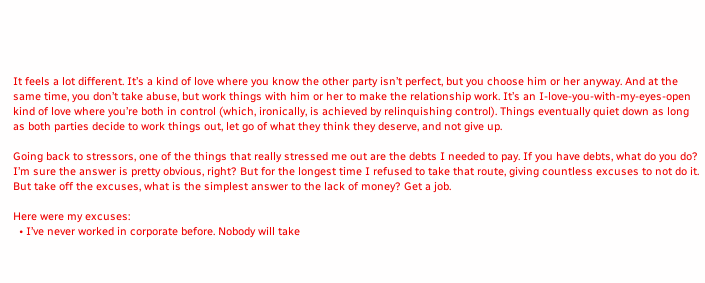It feels a lot different. It’s a kind of love where you know the other party isn’t perfect, but you choose him or her anyway. And at the same time, you don’t take abuse, but work things with him or her to make the relationship work. It’s an I-love-you-with-my-eyes-open kind of love where you’re both in control (which, ironically, is achieved by relinquishing control). Things eventually quiet down as long as both parties decide to work things out, let go of what they think they deserve, and not give up.

Going back to stressors, one of the things that really stressed me out are the debts I needed to pay. If you have debts, what do you do? I’m sure the answer is pretty obvious, right? But for the longest time I refused to take that route, giving countless excuses to not do it. But take off the excuses, what is the simplest answer to the lack of money? Get a job.

Here were my excuses:
  • I’ve never worked in corporate before. Nobody will take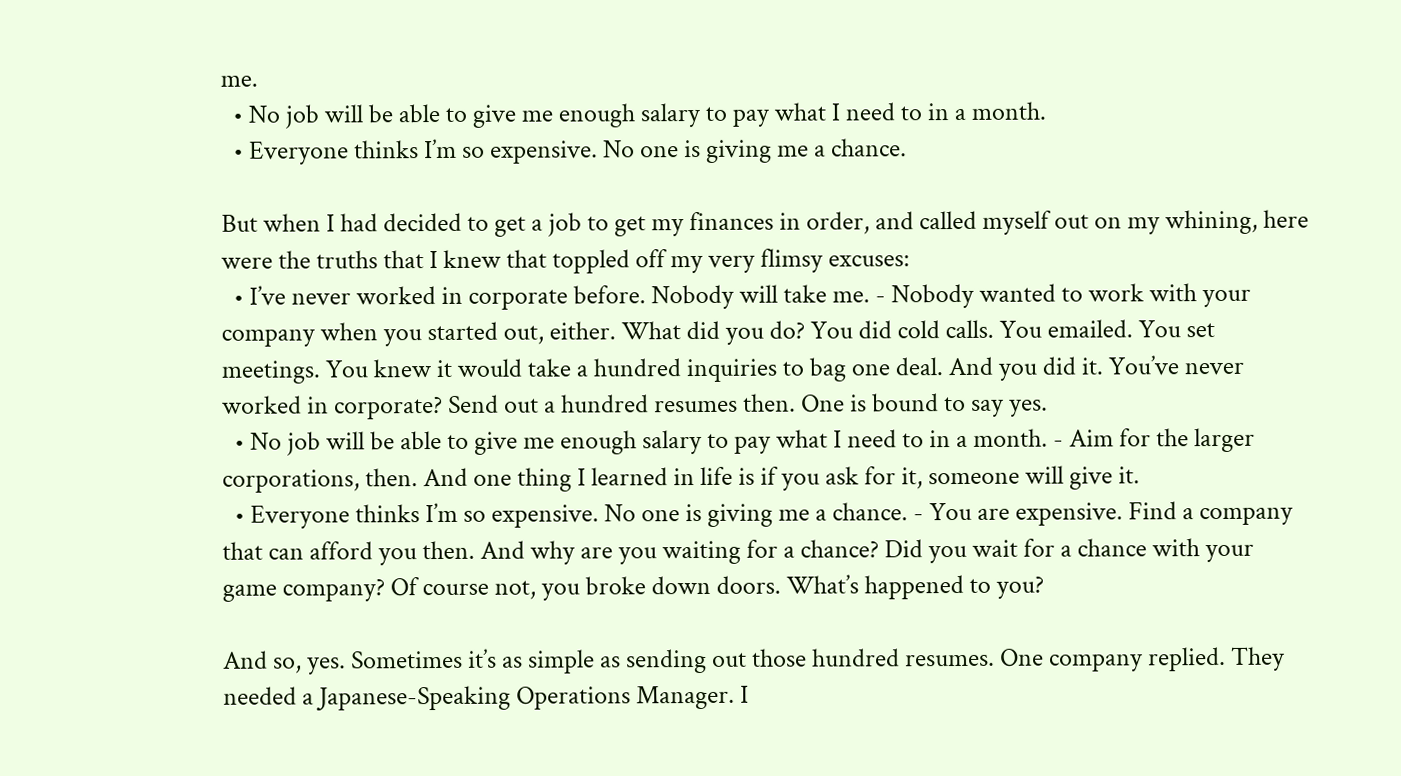me.
  • No job will be able to give me enough salary to pay what I need to in a month.
  • Everyone thinks I’m so expensive. No one is giving me a chance.

But when I had decided to get a job to get my finances in order, and called myself out on my whining, here were the truths that I knew that toppled off my very flimsy excuses:
  • I’ve never worked in corporate before. Nobody will take me. - Nobody wanted to work with your company when you started out, either. What did you do? You did cold calls. You emailed. You set meetings. You knew it would take a hundred inquiries to bag one deal. And you did it. You’ve never worked in corporate? Send out a hundred resumes then. One is bound to say yes.
  • No job will be able to give me enough salary to pay what I need to in a month. - Aim for the larger corporations, then. And one thing I learned in life is if you ask for it, someone will give it.
  • Everyone thinks I’m so expensive. No one is giving me a chance. - You are expensive. Find a company that can afford you then. And why are you waiting for a chance? Did you wait for a chance with your game company? Of course not, you broke down doors. What’s happened to you?

And so, yes. Sometimes it’s as simple as sending out those hundred resumes. One company replied. They needed a Japanese-Speaking Operations Manager. I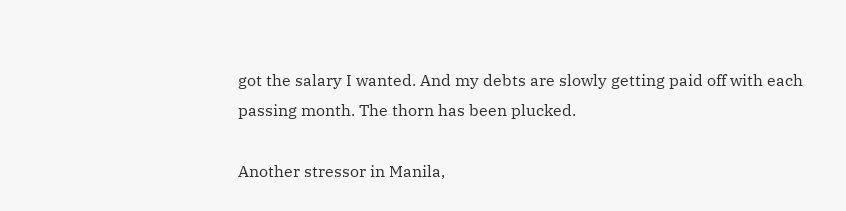got the salary I wanted. And my debts are slowly getting paid off with each passing month. The thorn has been plucked.

Another stressor in Manila,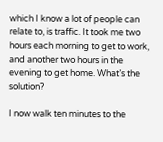which I know a lot of people can relate to, is traffic. It took me two hours each morning to get to work, and another two hours in the evening to get home. What’s the solution?

I now walk ten minutes to the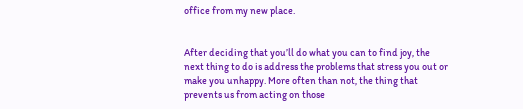office from my new place.


After deciding that you’ll do what you can to find joy, the next thing to do is address the problems that stress you out or make you unhappy. More often than not, the thing that prevents us from acting on those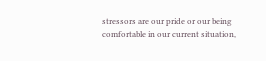stressors are our pride or our being comfortable in our current situation,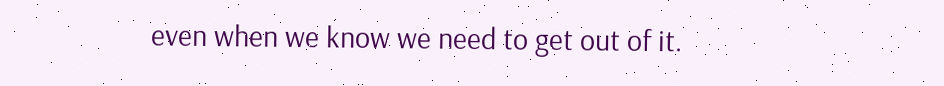even when we know we need to get out of it.